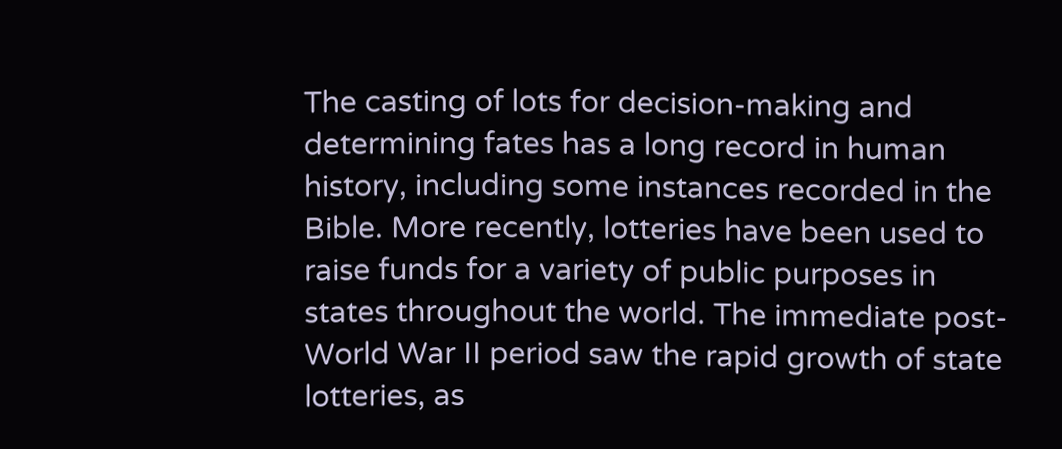The casting of lots for decision-making and determining fates has a long record in human history, including some instances recorded in the Bible. More recently, lotteries have been used to raise funds for a variety of public purposes in states throughout the world. The immediate post-World War II period saw the rapid growth of state lotteries, as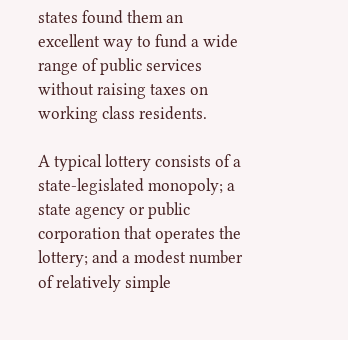states found them an excellent way to fund a wide range of public services without raising taxes on working class residents.

A typical lottery consists of a state-legislated monopoly; a state agency or public corporation that operates the lottery; and a modest number of relatively simple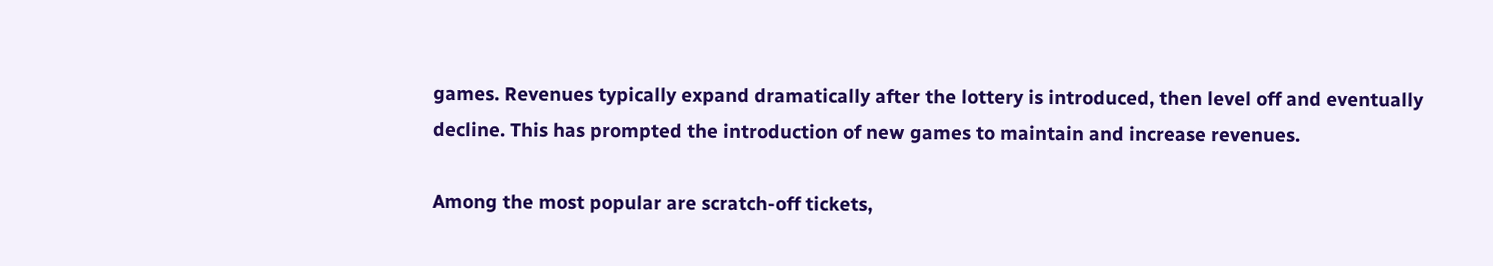games. Revenues typically expand dramatically after the lottery is introduced, then level off and eventually decline. This has prompted the introduction of new games to maintain and increase revenues.

Among the most popular are scratch-off tickets,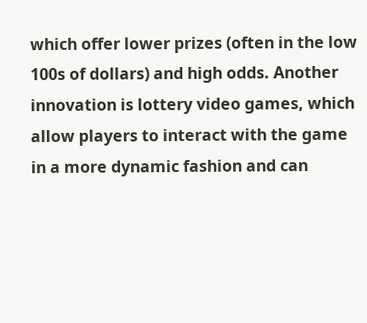which offer lower prizes (often in the low 100s of dollars) and high odds. Another innovation is lottery video games, which allow players to interact with the game in a more dynamic fashion and can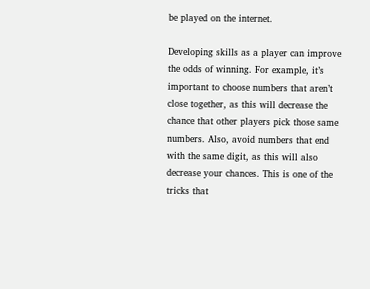be played on the internet.

Developing skills as a player can improve the odds of winning. For example, it’s important to choose numbers that aren’t close together, as this will decrease the chance that other players pick those same numbers. Also, avoid numbers that end with the same digit, as this will also decrease your chances. This is one of the tricks that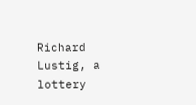Richard Lustig, a lottery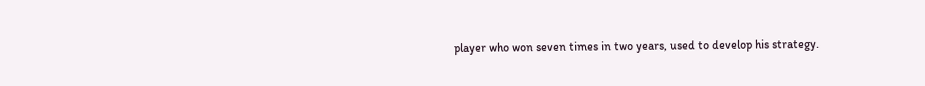player who won seven times in two years, used to develop his strategy.